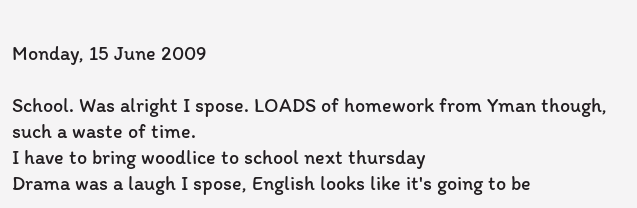Monday, 15 June 2009

School. Was alright I spose. LOADS of homework from Yman though, such a waste of time.
I have to bring woodlice to school next thursday
Drama was a laugh I spose, English looks like it's going to be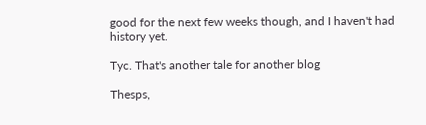good for the next few weeks though, and I haven't had history yet.

Tyc. That's another tale for another blog

Thesps,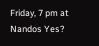Friday, 7 pm at Nandos Yes?